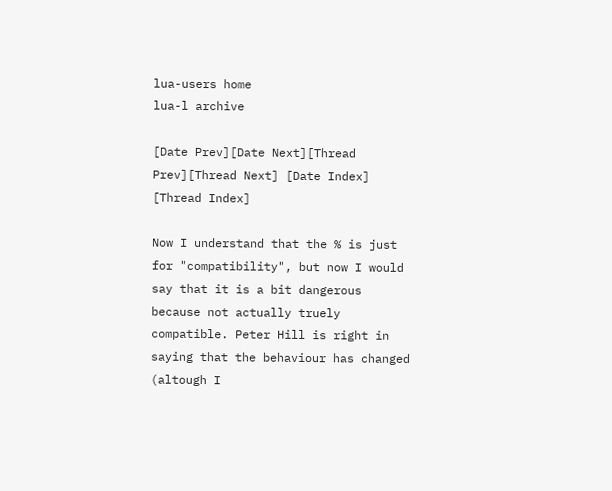lua-users home
lua-l archive

[Date Prev][Date Next][Thread Prev][Thread Next] [Date Index] [Thread Index]

Now I understand that the % is just for "compatibility", but now I would say that it is a bit dangerous because not actually truely compatible. Peter Hill is right in saying that the behaviour has changed (altough I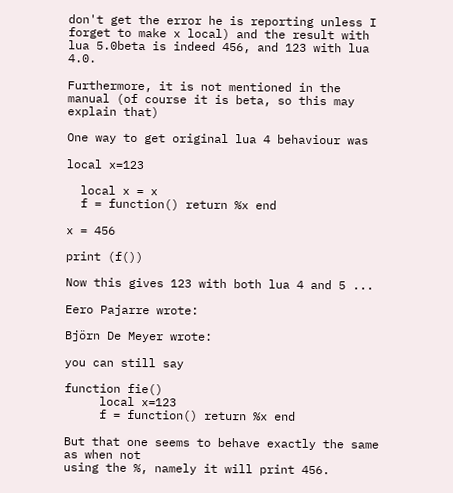don't get the error he is reporting unless I forget to make x local) and the result with lua 5.0beta is indeed 456, and 123 with lua 4.0.

Furthermore, it is not mentioned in the manual (of course it is beta, so this may explain that)

One way to get original lua 4 behaviour was

local x=123

  local x = x
  f = function() return %x end

x = 456

print (f())

Now this gives 123 with both lua 4 and 5 ...

Eero Pajarre wrote:

Björn De Meyer wrote:

you can still say

function fie()
     local x=123
     f = function() return %x end

But that one seems to behave exactly the same as when not
using the %, namely it will print 456.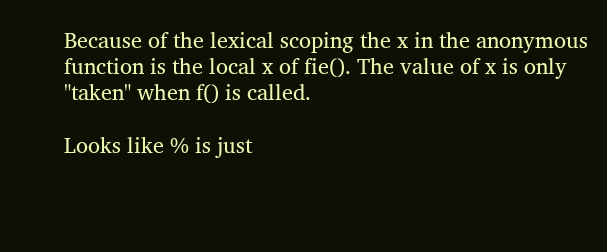Because of the lexical scoping the x in the anonymous function is the local x of fie(). The value of x is only "taken" when f() is called.

Looks like % is just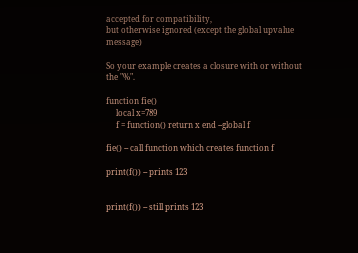accepted for compatibility,
but otherwise ignored (except the global upvalue message)

So your example creates a closure with or without the "%".

function fie()
     local x=789
     f = function() return x end --global f

fie() -- call function which creates function f

print(f()) -- prints 123


print(f()) -- still prints 123